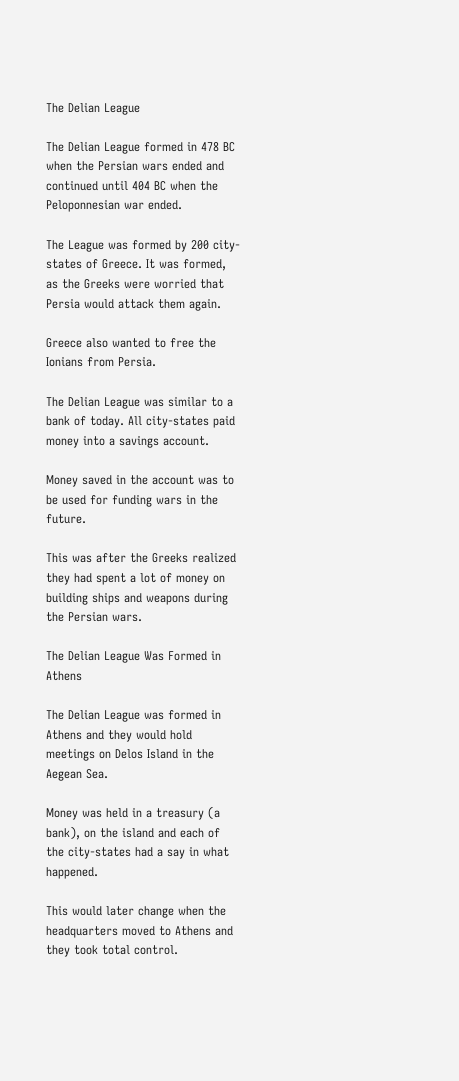The Delian League

The Delian League formed in 478 BC when the Persian wars ended and continued until 404 BC when the Peloponnesian war ended.

The League was formed by 200 city-states of Greece. It was formed, as the Greeks were worried that Persia would attack them again.

Greece also wanted to free the Ionians from Persia.

The Delian League was similar to a bank of today. All city-states paid money into a savings account.

Money saved in the account was to be used for funding wars in the future.

This was after the Greeks realized they had spent a lot of money on building ships and weapons during the Persian wars.

The Delian League Was Formed in Athens

The Delian League was formed in Athens and they would hold meetings on Delos Island in the Aegean Sea.

Money was held in a treasury (a bank), on the island and each of the city-states had a say in what happened.

This would later change when the headquarters moved to Athens and they took total control.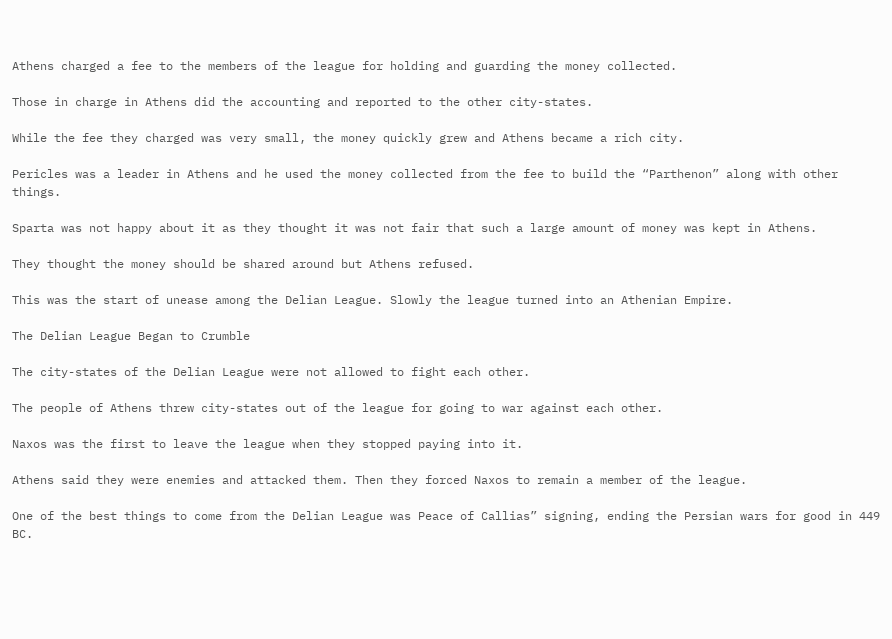Athens charged a fee to the members of the league for holding and guarding the money collected.

Those in charge in Athens did the accounting and reported to the other city-states.

While the fee they charged was very small, the money quickly grew and Athens became a rich city.

Pericles was a leader in Athens and he used the money collected from the fee to build the “Parthenon” along with other things.

Sparta was not happy about it as they thought it was not fair that such a large amount of money was kept in Athens.

They thought the money should be shared around but Athens refused.

This was the start of unease among the Delian League. Slowly the league turned into an Athenian Empire.

The Delian League Began to Crumble

The city-states of the Delian League were not allowed to fight each other.

The people of Athens threw city-states out of the league for going to war against each other.

Naxos was the first to leave the league when they stopped paying into it.

Athens said they were enemies and attacked them. Then they forced Naxos to remain a member of the league.

One of the best things to come from the Delian League was Peace of Callias” signing, ending the Persian wars for good in 449 BC.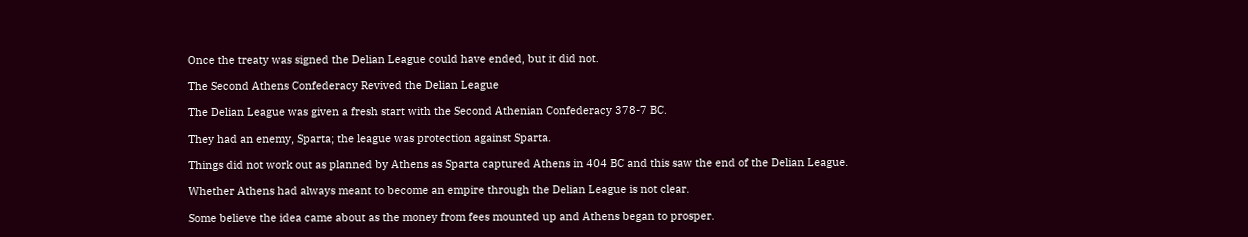Once the treaty was signed the Delian League could have ended, but it did not.

The Second Athens Confederacy Revived the Delian League

The Delian League was given a fresh start with the Second Athenian Confederacy 378-7 BC.

They had an enemy, Sparta; the league was protection against Sparta.

Things did not work out as planned by Athens as Sparta captured Athens in 404 BC and this saw the end of the Delian League.

Whether Athens had always meant to become an empire through the Delian League is not clear.

Some believe the idea came about as the money from fees mounted up and Athens began to prosper.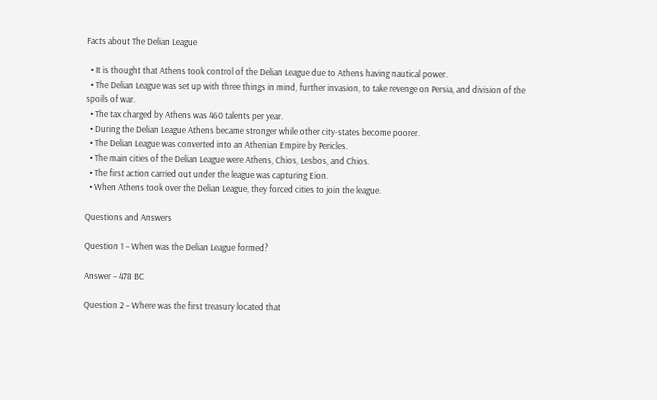Facts about The Delian League

  • It is thought that Athens took control of the Delian League due to Athens having nautical power.
  • The Delian League was set up with three things in mind, further invasion, to take revenge on Persia, and division of the spoils of war.
  • The tax charged by Athens was 460 talents per year.
  • During the Delian League Athens became stronger while other city-states become poorer.
  • The Delian League was converted into an Athenian Empire by Pericles.
  • The main cities of the Delian League were Athens, Chios, Lesbos, and Chios.
  • The first action carried out under the league was capturing Eion.
  • When Athens took over the Delian League, they forced cities to join the league.

Questions and Answers

Question 1 – When was the Delian League formed?

Answer – 478 BC

Question 2 – Where was the first treasury located that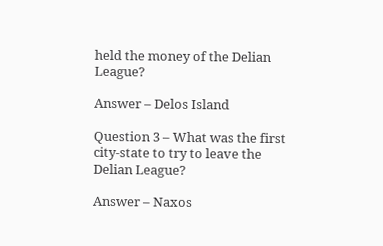held the money of the Delian League?

Answer – Delos Island

Question 3 – What was the first city-state to try to leave the Delian League?

Answer – Naxos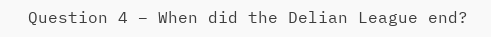Question 4 – When did the Delian League end?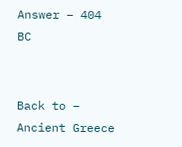Answer – 404 BC


Back to – Ancient Greece